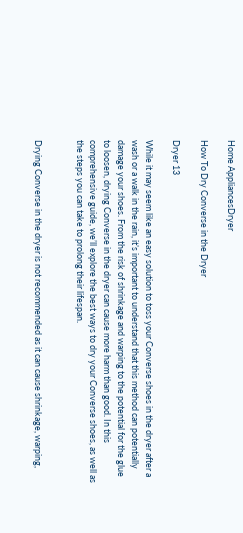Home AppliancesDryer

How To Dry Converse in the Dryer

Dryer 13

While it may seem like an easy solution to toss your Converse shoes in the dryer after a wash or a walk in the rain, it’s important to understand that this method can potentially damage your shoes. From the risk of shrinkage and warping to the potential for the glue to loosen, drying Converse in the dryer can cause more harm than good. In this comprehensive guide, we’ll explore the best ways to dry your Converse shoes, as well as the steps you can take to prolong their lifespan.


Drying Converse in the dryer is not recommended as it can cause shrinkage, warping,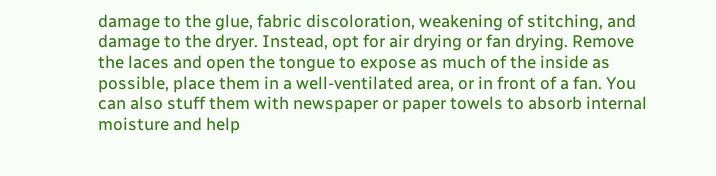damage to the glue, fabric discoloration, weakening of stitching, and damage to the dryer. Instead, opt for air drying or fan drying. Remove the laces and open the tongue to expose as much of the inside as possible, place them in a well-ventilated area, or in front of a fan. You can also stuff them with newspaper or paper towels to absorb internal moisture and help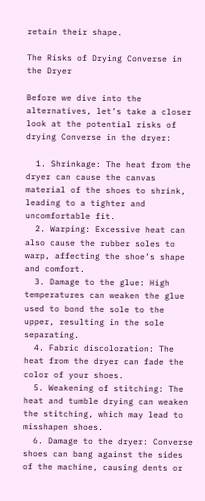retain their shape.

The Risks of Drying Converse in the Dryer

Before we dive into the alternatives, let’s take a closer look at the potential risks of drying Converse in the dryer:

  1. Shrinkage: The heat from the dryer can cause the canvas material of the shoes to shrink, leading to a tighter and uncomfortable fit.
  2. Warping: Excessive heat can also cause the rubber soles to warp, affecting the shoe’s shape and comfort.
  3. Damage to the glue: High temperatures can weaken the glue used to bond the sole to the upper, resulting in the sole separating.
  4. Fabric discoloration: The heat from the dryer can fade the color of your shoes.
  5. Weakening of stitching: The heat and tumble drying can weaken the stitching, which may lead to misshapen shoes.
  6. Damage to the dryer: Converse shoes can bang against the sides of the machine, causing dents or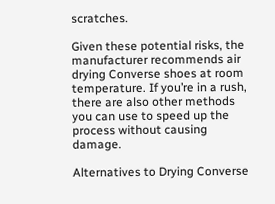scratches.

Given these potential risks, the manufacturer recommends air drying Converse shoes at room temperature. If you’re in a rush, there are also other methods you can use to speed up the process without causing damage.

Alternatives to Drying Converse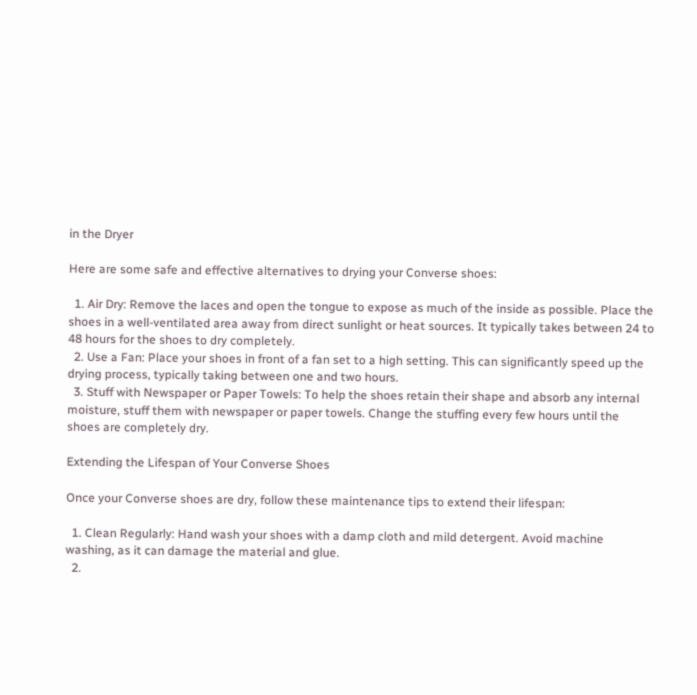in the Dryer

Here are some safe and effective alternatives to drying your Converse shoes:

  1. Air Dry: Remove the laces and open the tongue to expose as much of the inside as possible. Place the shoes in a well-ventilated area away from direct sunlight or heat sources. It typically takes between 24 to 48 hours for the shoes to dry completely.
  2. Use a Fan: Place your shoes in front of a fan set to a high setting. This can significantly speed up the drying process, typically taking between one and two hours.
  3. Stuff with Newspaper or Paper Towels: To help the shoes retain their shape and absorb any internal moisture, stuff them with newspaper or paper towels. Change the stuffing every few hours until the shoes are completely dry.

Extending the Lifespan of Your Converse Shoes

Once your Converse shoes are dry, follow these maintenance tips to extend their lifespan:

  1. Clean Regularly: Hand wash your shoes with a damp cloth and mild detergent. Avoid machine washing, as it can damage the material and glue.
  2.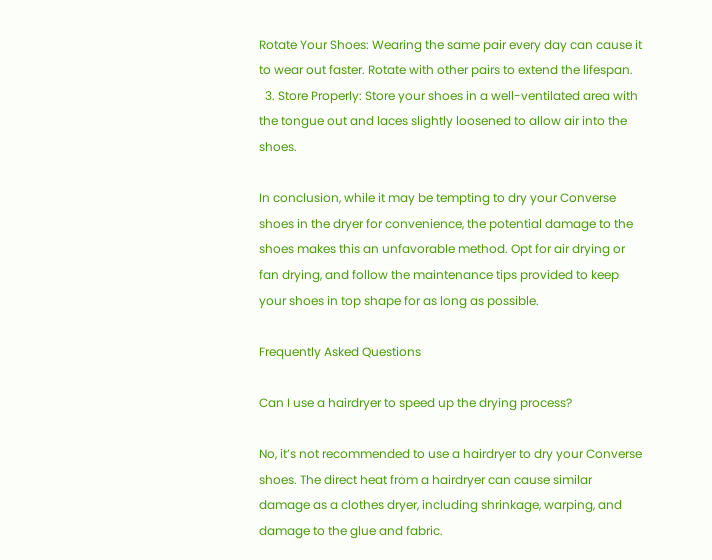Rotate Your Shoes: Wearing the same pair every day can cause it to wear out faster. Rotate with other pairs to extend the lifespan.
  3. Store Properly: Store your shoes in a well-ventilated area with the tongue out and laces slightly loosened to allow air into the shoes.

In conclusion, while it may be tempting to dry your Converse shoes in the dryer for convenience, the potential damage to the shoes makes this an unfavorable method. Opt for air drying or fan drying, and follow the maintenance tips provided to keep your shoes in top shape for as long as possible.

Frequently Asked Questions

Can I use a hairdryer to speed up the drying process?

No, it’s not recommended to use a hairdryer to dry your Converse shoes. The direct heat from a hairdryer can cause similar damage as a clothes dryer, including shrinkage, warping, and damage to the glue and fabric.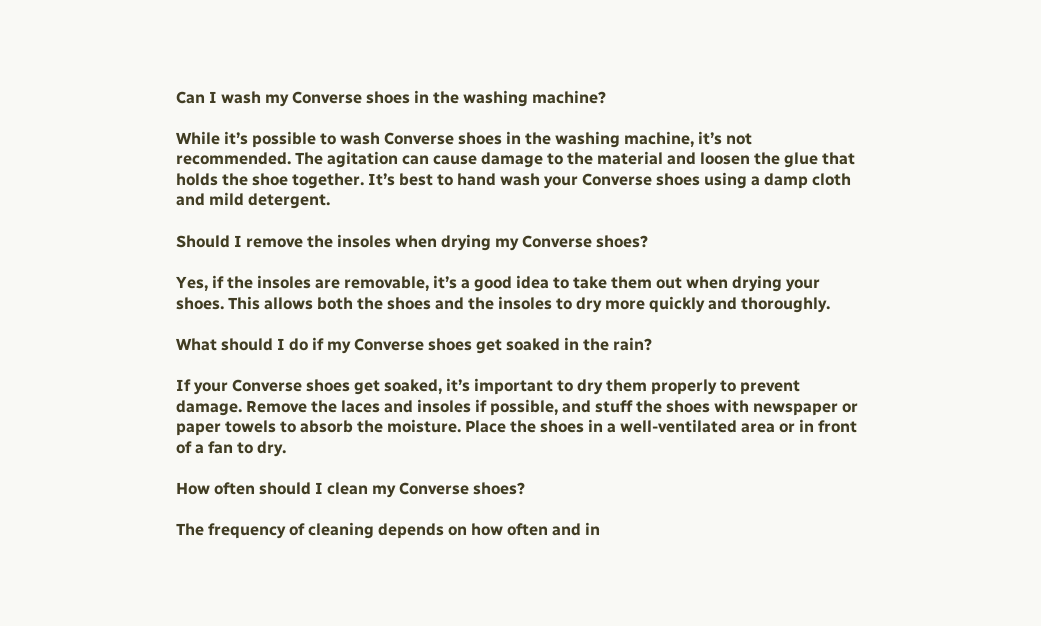Can I wash my Converse shoes in the washing machine?

While it’s possible to wash Converse shoes in the washing machine, it’s not recommended. The agitation can cause damage to the material and loosen the glue that holds the shoe together. It’s best to hand wash your Converse shoes using a damp cloth and mild detergent.

Should I remove the insoles when drying my Converse shoes?

Yes, if the insoles are removable, it’s a good idea to take them out when drying your shoes. This allows both the shoes and the insoles to dry more quickly and thoroughly.

What should I do if my Converse shoes get soaked in the rain?

If your Converse shoes get soaked, it’s important to dry them properly to prevent damage. Remove the laces and insoles if possible, and stuff the shoes with newspaper or paper towels to absorb the moisture. Place the shoes in a well-ventilated area or in front of a fan to dry.

How often should I clean my Converse shoes?

The frequency of cleaning depends on how often and in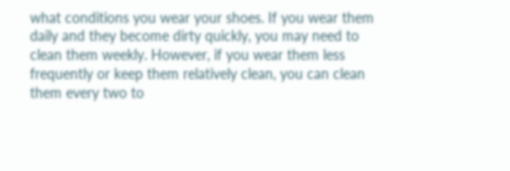what conditions you wear your shoes. If you wear them daily and they become dirty quickly, you may need to clean them weekly. However, if you wear them less frequently or keep them relatively clean, you can clean them every two to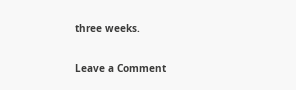three weeks.

Leave a Comment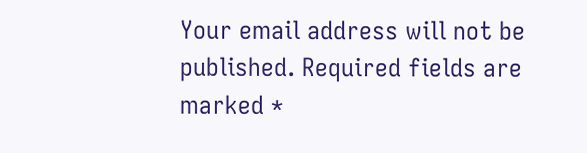Your email address will not be published. Required fields are marked *